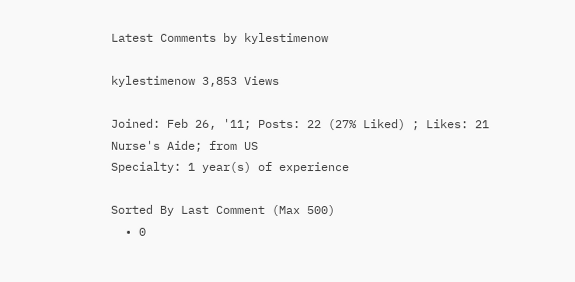Latest Comments by kylestimenow

kylestimenow 3,853 Views

Joined: Feb 26, '11; Posts: 22 (27% Liked) ; Likes: 21
Nurse's Aide; from US
Specialty: 1 year(s) of experience

Sorted By Last Comment (Max 500)
  • 0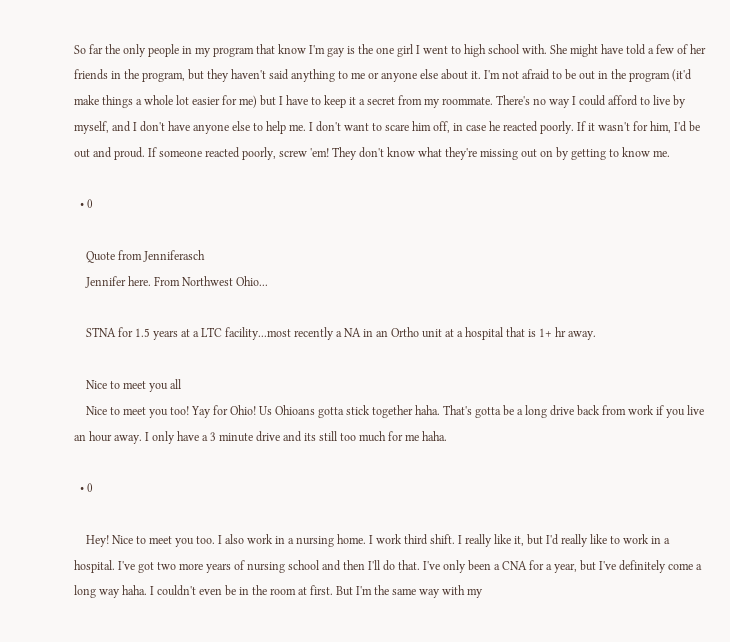So far the only people in my program that know I'm gay is the one girl I went to high school with. She might have told a few of her friends in the program, but they haven't said anything to me or anyone else about it. I'm not afraid to be out in the program (it'd make things a whole lot easier for me) but I have to keep it a secret from my roommate. There's no way I could afford to live by myself, and I don't have anyone else to help me. I don't want to scare him off, in case he reacted poorly. If it wasn't for him, I'd be out and proud. If someone reacted poorly, screw 'em! They don't know what they're missing out on by getting to know me.

  • 0

    Quote from Jenniferasch
    Jennifer here. From Northwest Ohio...

    STNA for 1.5 years at a LTC facility...most recently a NA in an Ortho unit at a hospital that is 1+ hr away.

    Nice to meet you all
    Nice to meet you too! Yay for Ohio! Us Ohioans gotta stick together haha. That's gotta be a long drive back from work if you live an hour away. I only have a 3 minute drive and its still too much for me haha.

  • 0

    Hey! Nice to meet you too. I also work in a nursing home. I work third shift. I really like it, but I'd really like to work in a hospital. I've got two more years of nursing school and then I'll do that. I've only been a CNA for a year, but I've definitely come a long way haha. I couldn't even be in the room at first. But I'm the same way with my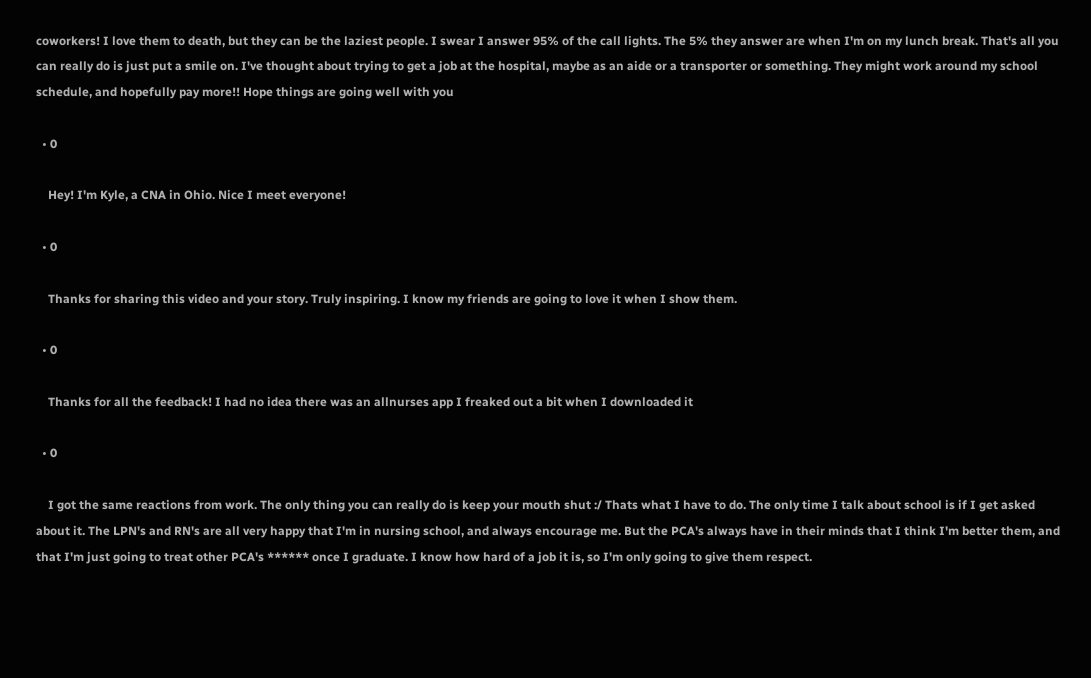coworkers! I love them to death, but they can be the laziest people. I swear I answer 95% of the call lights. The 5% they answer are when I'm on my lunch break. That's all you can really do is just put a smile on. I've thought about trying to get a job at the hospital, maybe as an aide or a transporter or something. They might work around my school schedule, and hopefully pay more!! Hope things are going well with you

  • 0

    Hey! I'm Kyle, a CNA in Ohio. Nice I meet everyone!

  • 0

    Thanks for sharing this video and your story. Truly inspiring. I know my friends are going to love it when I show them.

  • 0

    Thanks for all the feedback! I had no idea there was an allnurses app I freaked out a bit when I downloaded it

  • 0

    I got the same reactions from work. The only thing you can really do is keep your mouth shut :/ Thats what I have to do. The only time I talk about school is if I get asked about it. The LPN's and RN's are all very happy that I'm in nursing school, and always encourage me. But the PCA's always have in their minds that I think I'm better them, and that I'm just going to treat other PCA's ****** once I graduate. I know how hard of a job it is, so I'm only going to give them respect.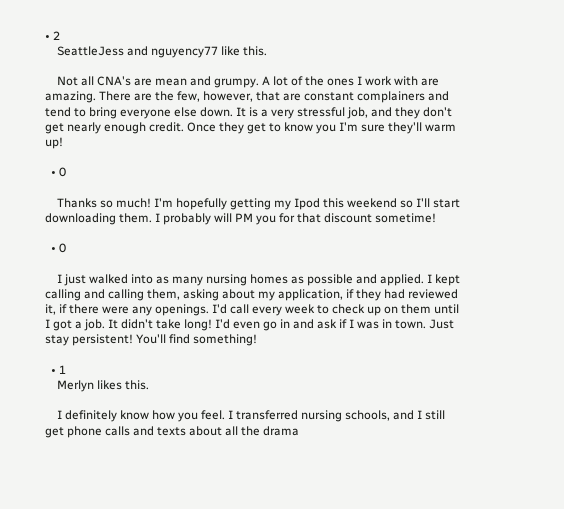• 2
    SeattleJess and nguyency77 like this.

    Not all CNA's are mean and grumpy. A lot of the ones I work with are amazing. There are the few, however, that are constant complainers and tend to bring everyone else down. It is a very stressful job, and they don't get nearly enough credit. Once they get to know you I'm sure they'll warm up!

  • 0

    Thanks so much! I'm hopefully getting my Ipod this weekend so I'll start downloading them. I probably will PM you for that discount sometime!

  • 0

    I just walked into as many nursing homes as possible and applied. I kept calling and calling them, asking about my application, if they had reviewed it, if there were any openings. I'd call every week to check up on them until I got a job. It didn't take long! I'd even go in and ask if I was in town. Just stay persistent! You'll find something!

  • 1
    Merlyn likes this.

    I definitely know how you feel. I transferred nursing schools, and I still get phone calls and texts about all the drama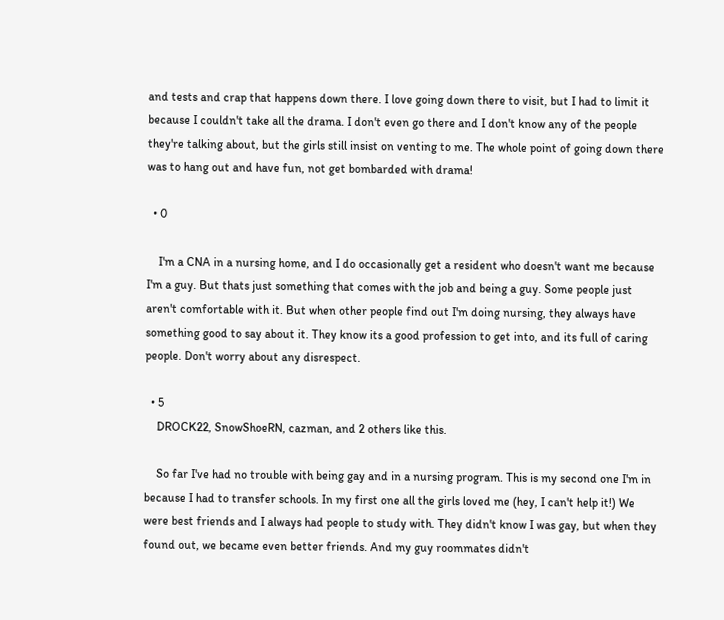and tests and crap that happens down there. I love going down there to visit, but I had to limit it because I couldn't take all the drama. I don't even go there and I don't know any of the people they're talking about, but the girls still insist on venting to me. The whole point of going down there was to hang out and have fun, not get bombarded with drama!

  • 0

    I'm a CNA in a nursing home, and I do occasionally get a resident who doesn't want me because I'm a guy. But thats just something that comes with the job and being a guy. Some people just aren't comfortable with it. But when other people find out I'm doing nursing, they always have something good to say about it. They know its a good profession to get into, and its full of caring people. Don't worry about any disrespect.

  • 5
    DROCK22, SnowShoeRN, cazman, and 2 others like this.

    So far I've had no trouble with being gay and in a nursing program. This is my second one I'm in because I had to transfer schools. In my first one all the girls loved me (hey, I can't help it!) We were best friends and I always had people to study with. They didn't know I was gay, but when they found out, we became even better friends. And my guy roommates didn't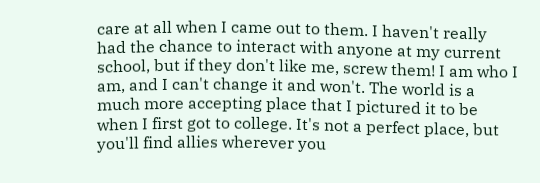care at all when I came out to them. I haven't really had the chance to interact with anyone at my current school, but if they don't like me, screw them! I am who I am, and I can't change it and won't. The world is a much more accepting place that I pictured it to be when I first got to college. It's not a perfect place, but you'll find allies wherever you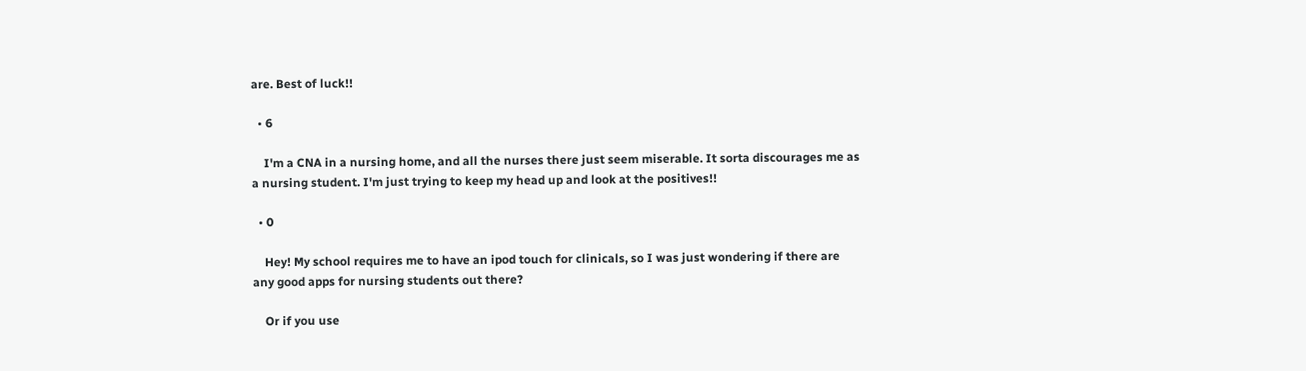are. Best of luck!!

  • 6

    I'm a CNA in a nursing home, and all the nurses there just seem miserable. It sorta discourages me as a nursing student. I'm just trying to keep my head up and look at the positives!!

  • 0

    Hey! My school requires me to have an ipod touch for clinicals, so I was just wondering if there are any good apps for nursing students out there?

    Or if you use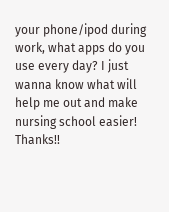your phone/ipod during work, what apps do you use every day? I just wanna know what will help me out and make nursing school easier! Thanks!!